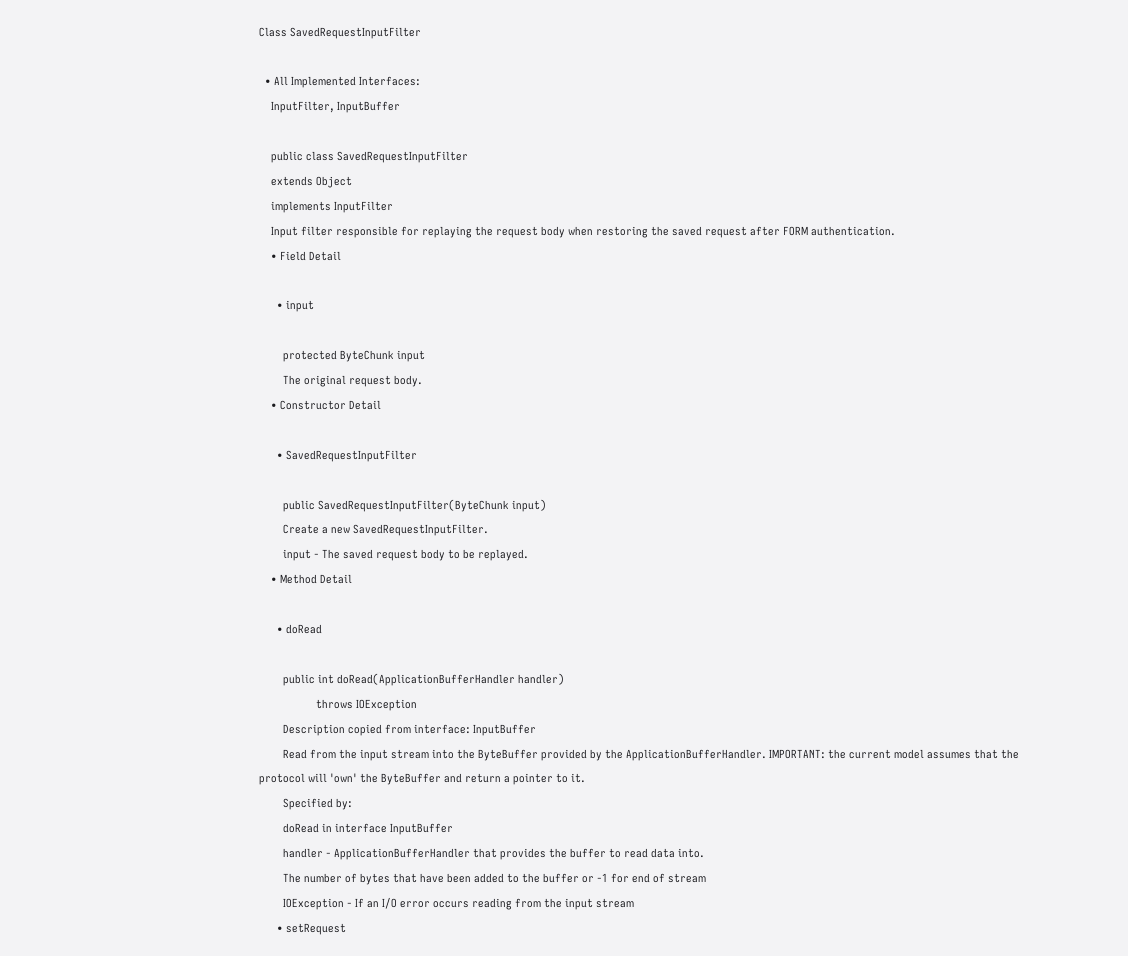Class SavedRequestInputFilter

  • All Implemented Interfaces:
    InputFilter, InputBuffer

    public class SavedRequestInputFilter
    extends Object
    implements InputFilter
    Input filter responsible for replaying the request body when restoring the saved request after FORM authentication.
    • Field Detail

      • input

        protected ByteChunk input
        The original request body.
    • Constructor Detail

      • SavedRequestInputFilter

        public SavedRequestInputFilter(ByteChunk input)
        Create a new SavedRequestInputFilter.
        input - The saved request body to be replayed.
    • Method Detail

      • doRead

        public int doRead(ApplicationBufferHandler handler)
                   throws IOException
        Description copied from interface: InputBuffer
        Read from the input stream into the ByteBuffer provided by the ApplicationBufferHandler. IMPORTANT: the current model assumes that the protocol will 'own' the ByteBuffer and return a pointer to it.
        Specified by:
        doRead in interface InputBuffer
        handler - ApplicationBufferHandler that provides the buffer to read data into.
        The number of bytes that have been added to the buffer or -1 for end of stream
        IOException - If an I/O error occurs reading from the input stream
      • setRequest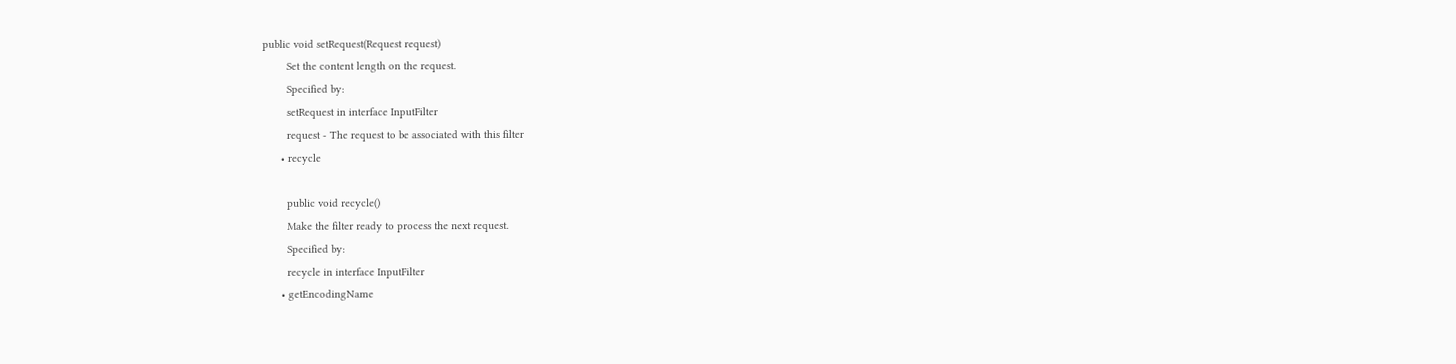public void setRequest(Request request)
        Set the content length on the request.
        Specified by:
        setRequest in interface InputFilter
        request - The request to be associated with this filter
      • recycle

        public void recycle()
        Make the filter ready to process the next request.
        Specified by:
        recycle in interface InputFilter
      • getEncodingName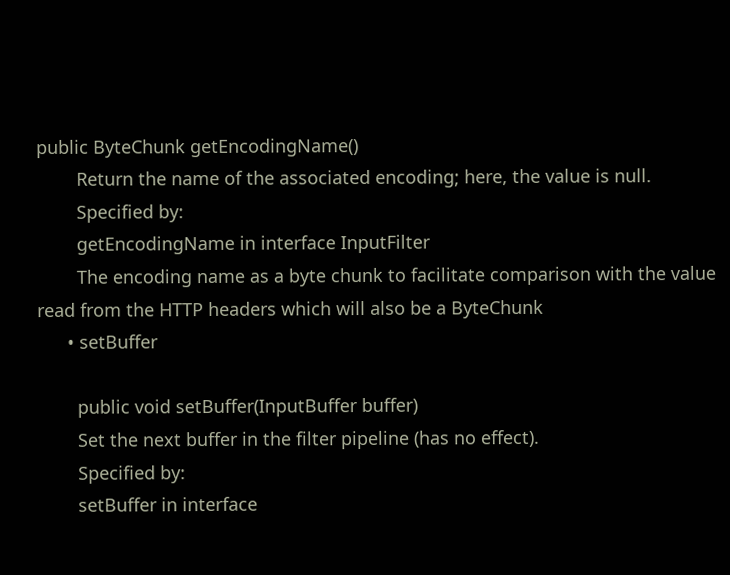public ByteChunk getEncodingName()
        Return the name of the associated encoding; here, the value is null.
        Specified by:
        getEncodingName in interface InputFilter
        The encoding name as a byte chunk to facilitate comparison with the value read from the HTTP headers which will also be a ByteChunk
      • setBuffer

        public void setBuffer(InputBuffer buffer)
        Set the next buffer in the filter pipeline (has no effect).
        Specified by:
        setBuffer in interface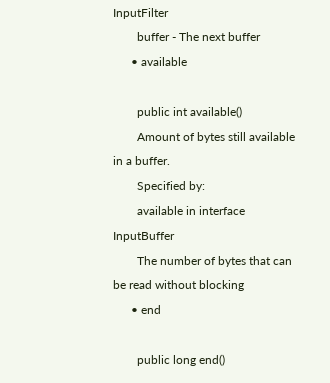InputFilter
        buffer - The next buffer
      • available

        public int available()
        Amount of bytes still available in a buffer.
        Specified by:
        available in interface InputBuffer
        The number of bytes that can be read without blocking
      • end

        public long end()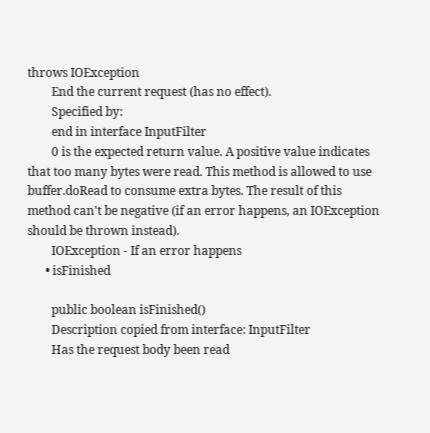throws IOException
        End the current request (has no effect).
        Specified by:
        end in interface InputFilter
        0 is the expected return value. A positive value indicates that too many bytes were read. This method is allowed to use buffer.doRead to consume extra bytes. The result of this method can't be negative (if an error happens, an IOException should be thrown instead).
        IOException - If an error happens
      • isFinished

        public boolean isFinished()
        Description copied from interface: InputFilter
        Has the request body been read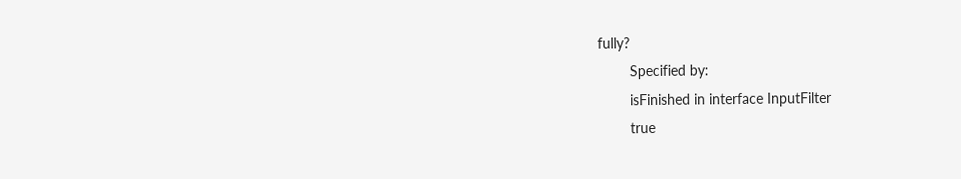fully?
        Specified by:
        isFinished in interface InputFilter
        true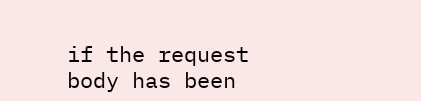if the request body has been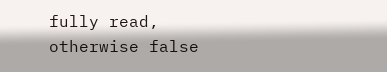fully read, otherwise false